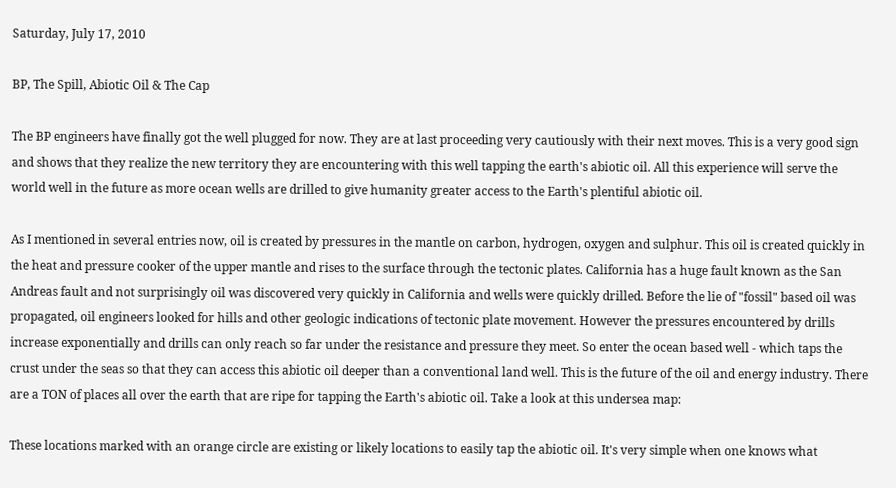Saturday, July 17, 2010

BP, The Spill, Abiotic Oil & The Cap

The BP engineers have finally got the well plugged for now. They are at last proceeding very cautiously with their next moves. This is a very good sign and shows that they realize the new territory they are encountering with this well tapping the earth's abiotic oil. All this experience will serve the world well in the future as more ocean wells are drilled to give humanity greater access to the Earth's plentiful abiotic oil.

As I mentioned in several entries now, oil is created by pressures in the mantle on carbon, hydrogen, oxygen and sulphur. This oil is created quickly in the heat and pressure cooker of the upper mantle and rises to the surface through the tectonic plates. California has a huge fault known as the San Andreas fault and not surprisingly oil was discovered very quickly in California and wells were quickly drilled. Before the lie of "fossil" based oil was propagated, oil engineers looked for hills and other geologic indications of tectonic plate movement. However the pressures encountered by drills increase exponentially and drills can only reach so far under the resistance and pressure they meet. So enter the ocean based well - which taps the crust under the seas so that they can access this abiotic oil deeper than a conventional land well. This is the future of the oil and energy industry. There are a TON of places all over the earth that are ripe for tapping the Earth's abiotic oil. Take a look at this undersea map:

These locations marked with an orange circle are existing or likely locations to easily tap the abiotic oil. It's very simple when one knows what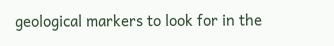geological markers to look for in the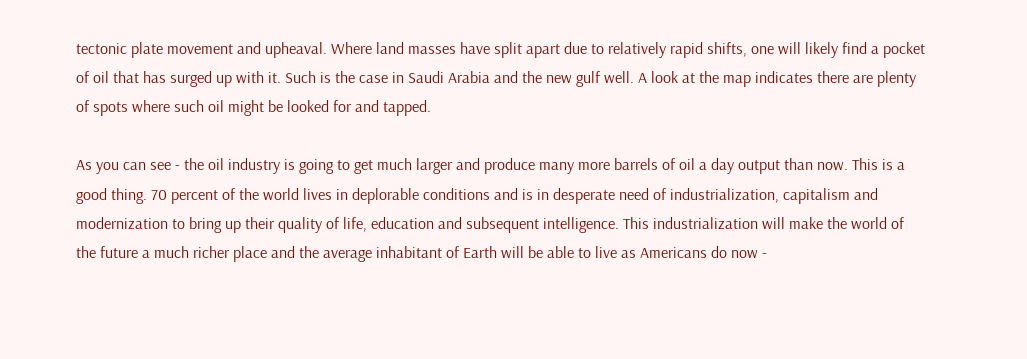tectonic plate movement and upheaval. Where land masses have split apart due to relatively rapid shifts, one will likely find a pocket of oil that has surged up with it. Such is the case in Saudi Arabia and the new gulf well. A look at the map indicates there are plenty of spots where such oil might be looked for and tapped.

As you can see - the oil industry is going to get much larger and produce many more barrels of oil a day output than now. This is a good thing. 70 percent of the world lives in deplorable conditions and is in desperate need of industrialization, capitalism and modernization to bring up their quality of life, education and subsequent intelligence. This industrialization will make the world of the future a much richer place and the average inhabitant of Earth will be able to live as Americans do now -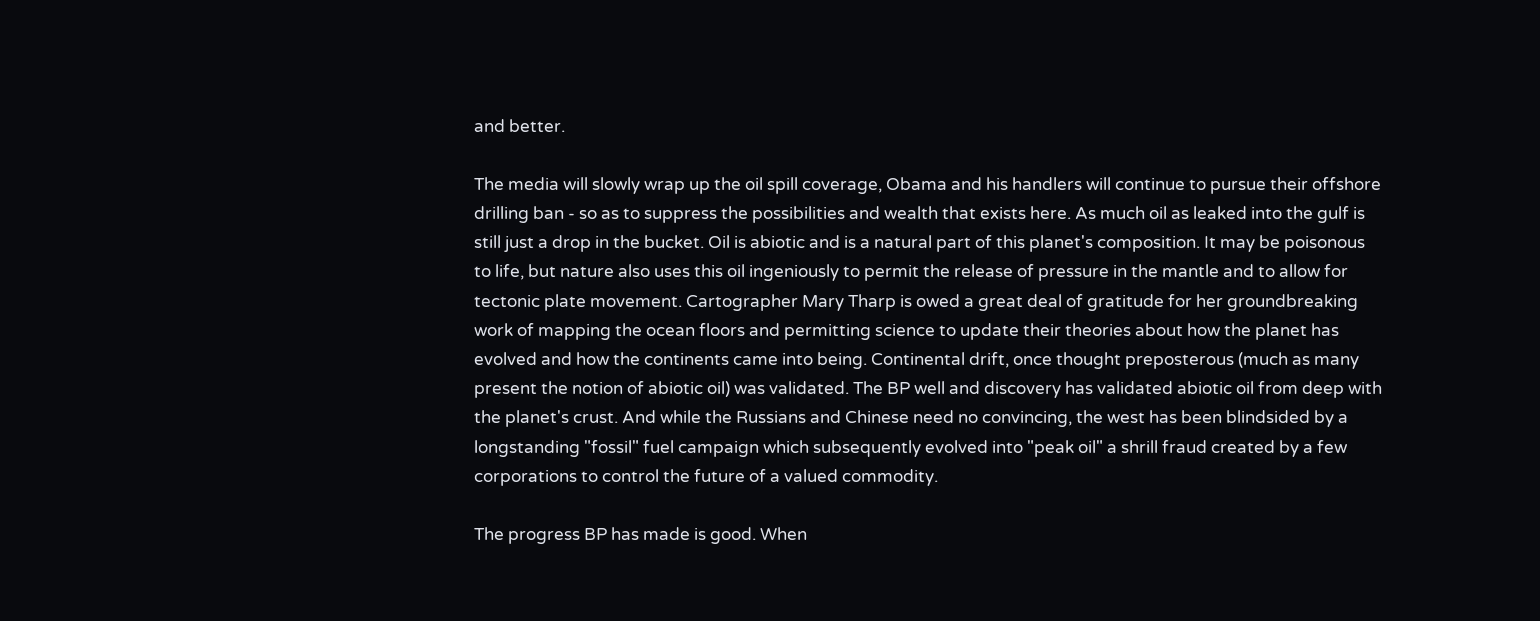and better.

The media will slowly wrap up the oil spill coverage, Obama and his handlers will continue to pursue their offshore drilling ban - so as to suppress the possibilities and wealth that exists here. As much oil as leaked into the gulf is still just a drop in the bucket. Oil is abiotic and is a natural part of this planet's composition. It may be poisonous to life, but nature also uses this oil ingeniously to permit the release of pressure in the mantle and to allow for tectonic plate movement. Cartographer Mary Tharp is owed a great deal of gratitude for her groundbreaking work of mapping the ocean floors and permitting science to update their theories about how the planet has evolved and how the continents came into being. Continental drift, once thought preposterous (much as many present the notion of abiotic oil) was validated. The BP well and discovery has validated abiotic oil from deep with the planet's crust. And while the Russians and Chinese need no convincing, the west has been blindsided by a longstanding "fossil" fuel campaign which subsequently evolved into "peak oil" a shrill fraud created by a few corporations to control the future of a valued commodity.

The progress BP has made is good. When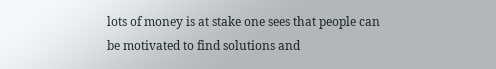lots of money is at stake one sees that people can be motivated to find solutions and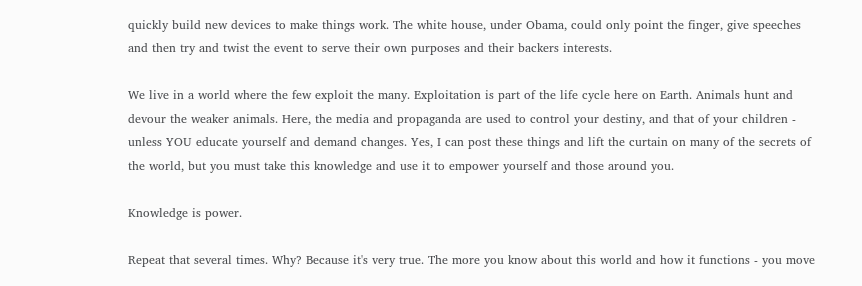quickly build new devices to make things work. The white house, under Obama, could only point the finger, give speeches and then try and twist the event to serve their own purposes and their backers interests.

We live in a world where the few exploit the many. Exploitation is part of the life cycle here on Earth. Animals hunt and devour the weaker animals. Here, the media and propaganda are used to control your destiny, and that of your children - unless YOU educate yourself and demand changes. Yes, I can post these things and lift the curtain on many of the secrets of the world, but you must take this knowledge and use it to empower yourself and those around you.

Knowledge is power.

Repeat that several times. Why? Because it's very true. The more you know about this world and how it functions - you move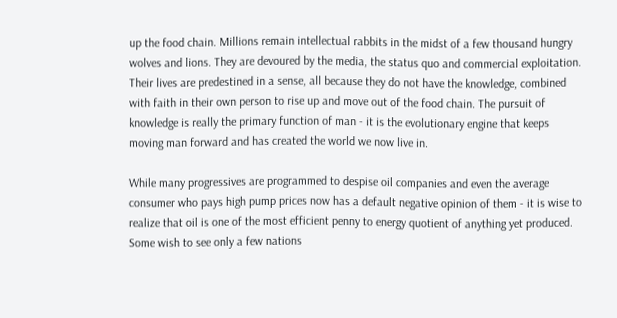up the food chain. Millions remain intellectual rabbits in the midst of a few thousand hungry wolves and lions. They are devoured by the media, the status quo and commercial exploitation. Their lives are predestined in a sense, all because they do not have the knowledge, combined with faith in their own person to rise up and move out of the food chain. The pursuit of knowledge is really the primary function of man - it is the evolutionary engine that keeps moving man forward and has created the world we now live in.

While many progressives are programmed to despise oil companies and even the average consumer who pays high pump prices now has a default negative opinion of them - it is wise to realize that oil is one of the most efficient penny to energy quotient of anything yet produced. Some wish to see only a few nations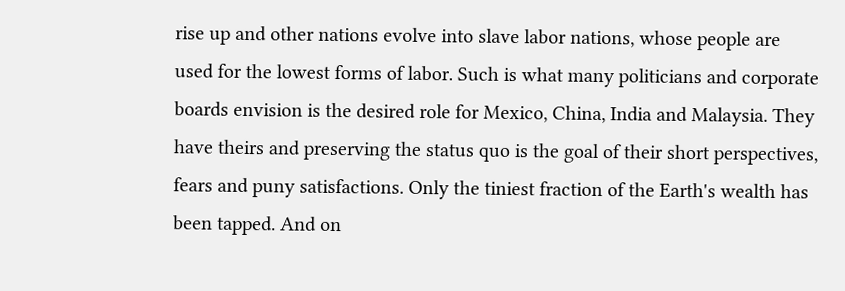rise up and other nations evolve into slave labor nations, whose people are used for the lowest forms of labor. Such is what many politicians and corporate boards envision is the desired role for Mexico, China, India and Malaysia. They have theirs and preserving the status quo is the goal of their short perspectives, fears and puny satisfactions. Only the tiniest fraction of the Earth's wealth has been tapped. And on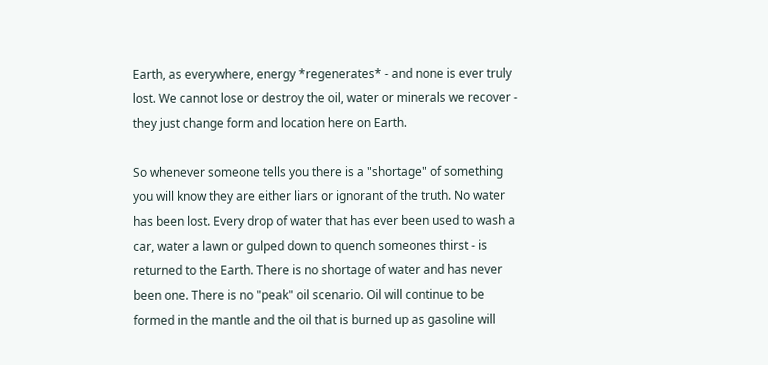Earth, as everywhere, energy *regenerates* - and none is ever truly lost. We cannot lose or destroy the oil, water or minerals we recover - they just change form and location here on Earth.

So whenever someone tells you there is a "shortage" of something you will know they are either liars or ignorant of the truth. No water has been lost. Every drop of water that has ever been used to wash a car, water a lawn or gulped down to quench someones thirst - is returned to the Earth. There is no shortage of water and has never been one. There is no "peak" oil scenario. Oil will continue to be formed in the mantle and the oil that is burned up as gasoline will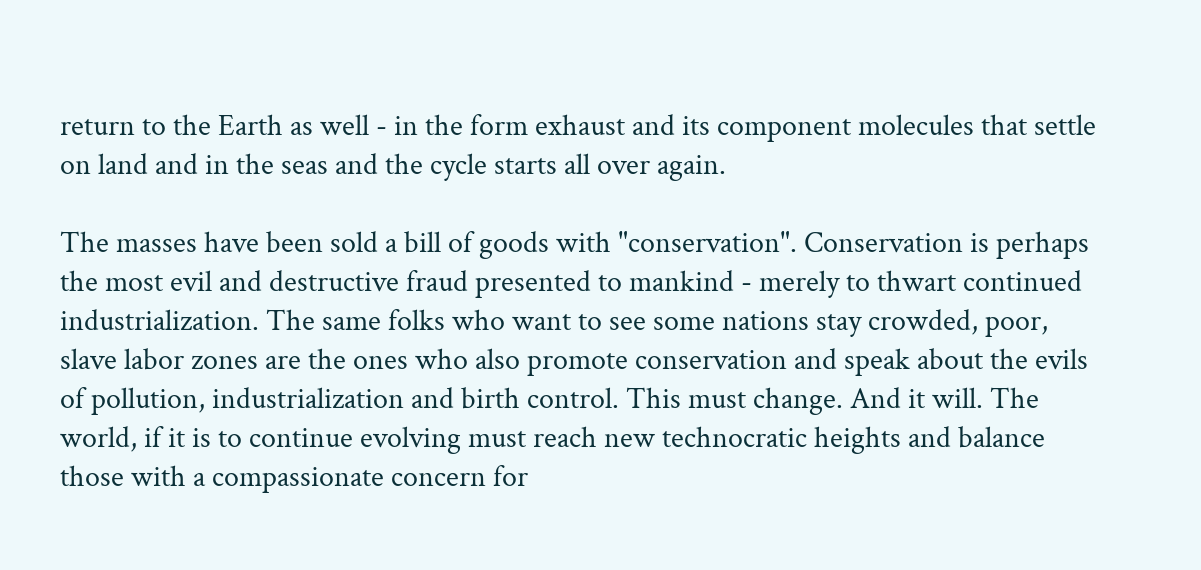return to the Earth as well - in the form exhaust and its component molecules that settle on land and in the seas and the cycle starts all over again.

The masses have been sold a bill of goods with "conservation". Conservation is perhaps the most evil and destructive fraud presented to mankind - merely to thwart continued industrialization. The same folks who want to see some nations stay crowded, poor, slave labor zones are the ones who also promote conservation and speak about the evils of pollution, industrialization and birth control. This must change. And it will. The world, if it is to continue evolving must reach new technocratic heights and balance those with a compassionate concern for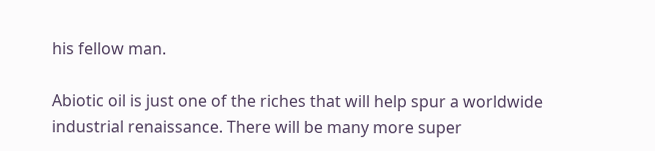his fellow man.

Abiotic oil is just one of the riches that will help spur a worldwide industrial renaissance. There will be many more super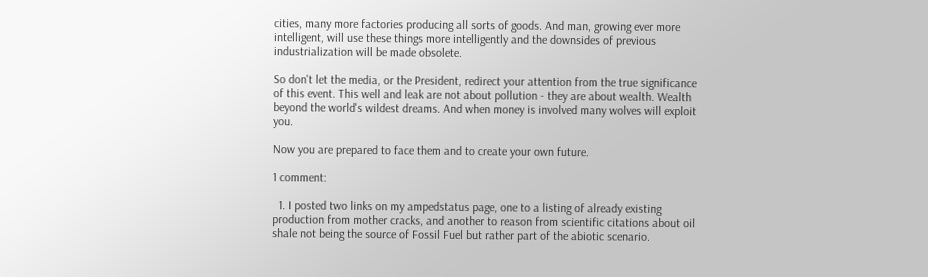cities, many more factories producing all sorts of goods. And man, growing ever more intelligent, will use these things more intelligently and the downsides of previous industrialization will be made obsolete.

So don't let the media, or the President, redirect your attention from the true significance of this event. This well and leak are not about pollution - they are about wealth. Wealth beyond the world's wildest dreams. And when money is involved many wolves will exploit you.

Now you are prepared to face them and to create your own future.

1 comment:

  1. I posted two links on my ampedstatus page, one to a listing of already existing production from mother cracks, and another to reason from scientific citations about oil shale not being the source of Fossil Fuel but rather part of the abiotic scenario.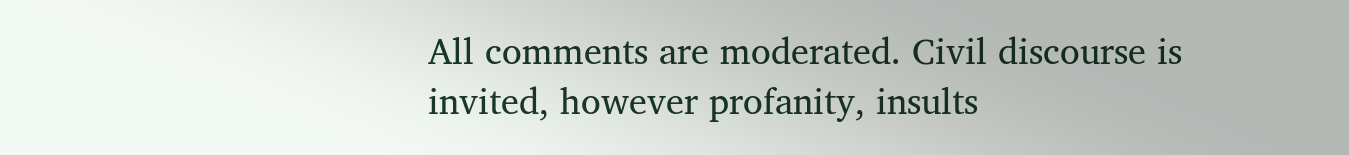All comments are moderated. Civil discourse is invited, however profanity, insults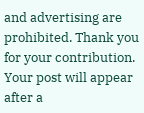and advertising are prohibited. Thank you for your contribution. Your post will appear after a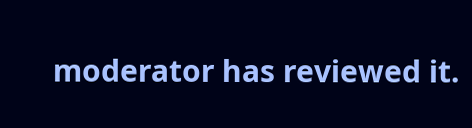moderator has reviewed it.